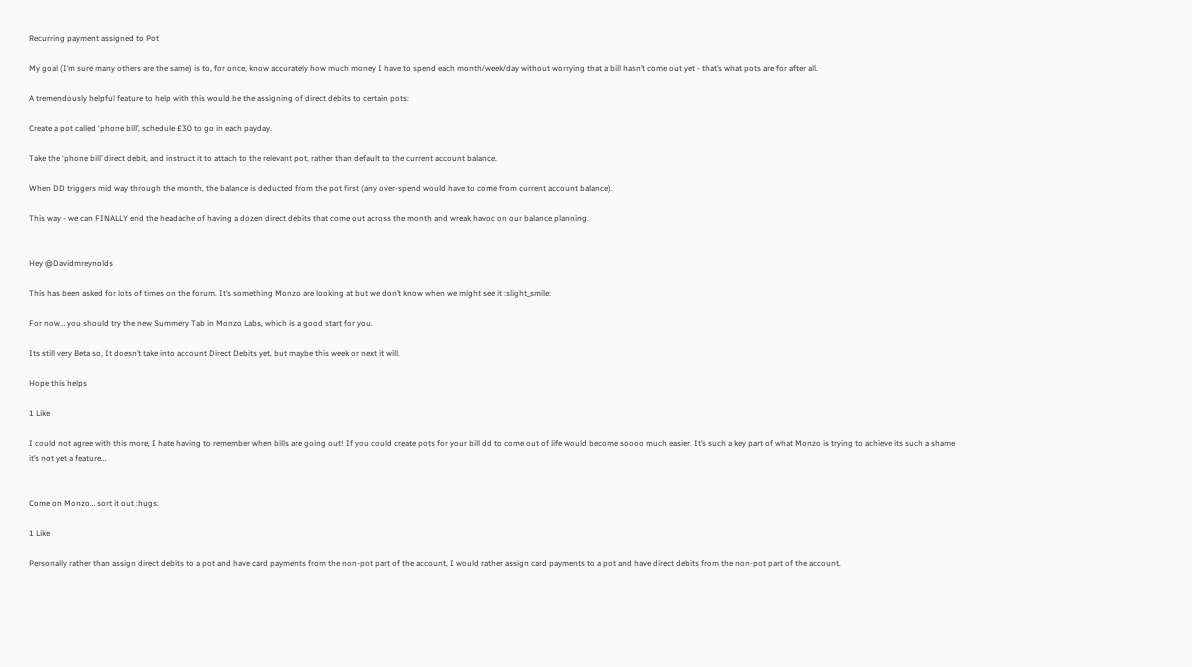Recurring payment assigned to Pot

My goal (I’m sure many others are the same) is to, for once, know accurately how much money I have to spend each month/week/day without worrying that a bill hasn’t come out yet - that’s what pots are for after all.

A tremendously helpful feature to help with this would be the assigning of direct debits to certain pots:

Create a pot called ‘phone bill’, schedule £30 to go in each payday.

Take the ‘phone bill’ direct debit, and instruct it to attach to the relevant pot, rather than default to the current account balance.

When DD triggers mid way through the month, the balance is deducted from the pot first (any over-spend would have to come from current account balance).

This way - we can FINALLY end the headache of having a dozen direct debits that come out across the month and wreak havoc on our balance planning.


Hey @Davidmreynolds

This has been asked for lots of times on the forum. It’s something Monzo are looking at but we don’t know when we might see it :slight_smile:

For now… you should try the new Summery Tab in Monzo Labs, which is a good start for you.

Its still very Beta so, It doesn’t take into account Direct Debits yet, but maybe this week or next it will.

Hope this helps

1 Like

I could not agree with this more, I hate having to remember when bills are going out! If you could create pots for your bill dd to come out of life would become soooo much easier. It’s such a key part of what Monzo is trying to achieve its such a shame it’s not yet a feature…


Come on Monzo… sort it out :hugs:

1 Like

Personally rather than assign direct debits to a pot and have card payments from the non-pot part of the account, I would rather assign card payments to a pot and have direct debits from the non-pot part of the account.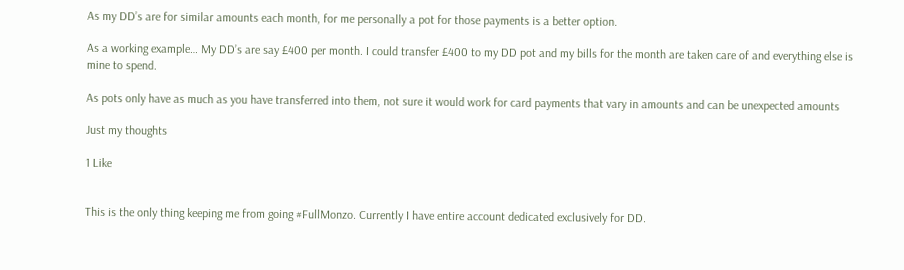As my DD’s are for similar amounts each month, for me personally a pot for those payments is a better option.

As a working example… My DD’s are say £400 per month. I could transfer £400 to my DD pot and my bills for the month are taken care of and everything else is mine to spend.

As pots only have as much as you have transferred into them, not sure it would work for card payments that vary in amounts and can be unexpected amounts

Just my thoughts

1 Like


This is the only thing keeping me from going #FullMonzo. Currently I have entire account dedicated exclusively for DD.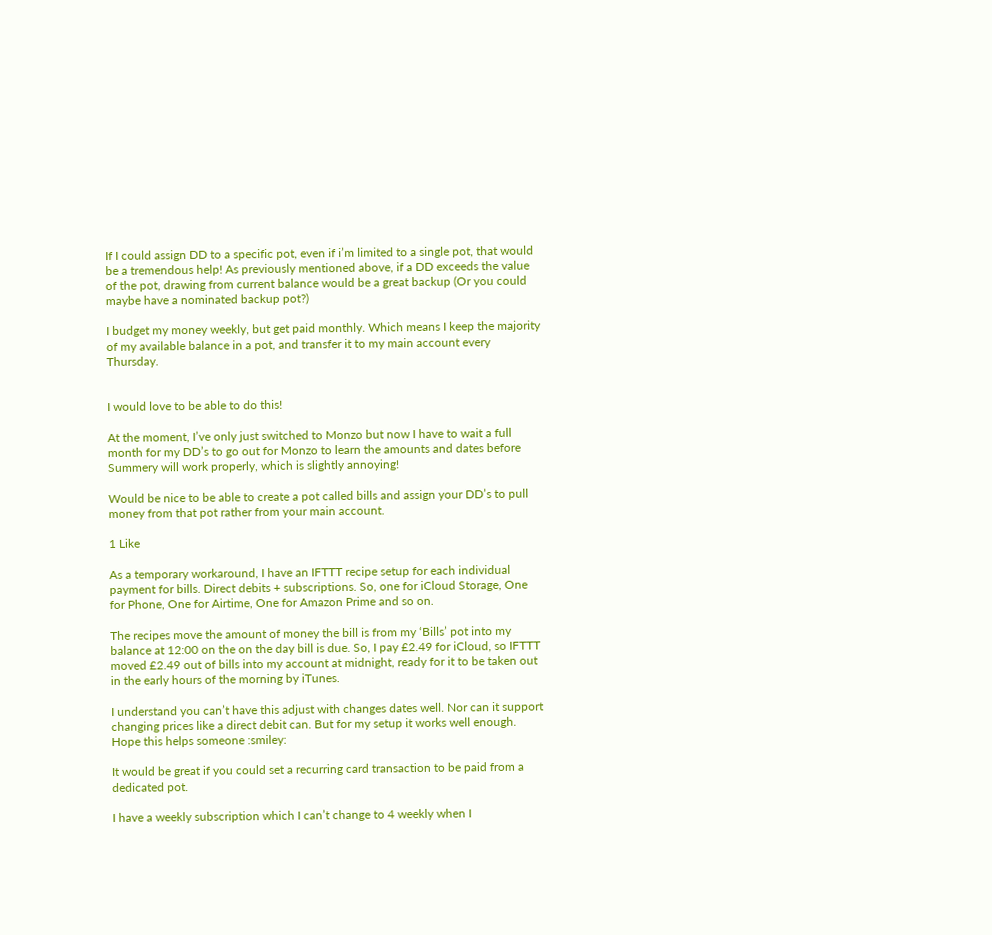If I could assign DD to a specific pot, even if i’m limited to a single pot, that would be a tremendous help! As previously mentioned above, if a DD exceeds the value of the pot, drawing from current balance would be a great backup (Or you could maybe have a nominated backup pot?)

I budget my money weekly, but get paid monthly. Which means I keep the majority of my available balance in a pot, and transfer it to my main account every Thursday.


I would love to be able to do this!

At the moment, I’ve only just switched to Monzo but now I have to wait a full month for my DD’s to go out for Monzo to learn the amounts and dates before Summery will work properly, which is slightly annoying!

Would be nice to be able to create a pot called bills and assign your DD’s to pull money from that pot rather from your main account.

1 Like

As a temporary workaround, I have an IFTTT recipe setup for each individual payment for bills. Direct debits + subscriptions. So, one for iCloud Storage, One for Phone, One for Airtime, One for Amazon Prime and so on.

The recipes move the amount of money the bill is from my ‘Bills’ pot into my balance at 12:00 on the on the day bill is due. So, I pay £2.49 for iCloud, so IFTTT moved £2.49 out of bills into my account at midnight, ready for it to be taken out in the early hours of the morning by iTunes.

I understand you can’t have this adjust with changes dates well. Nor can it support changing prices like a direct debit can. But for my setup it works well enough.
Hope this helps someone :smiley:

It would be great if you could set a recurring card transaction to be paid from a dedicated pot.

I have a weekly subscription which I can’t change to 4 weekly when I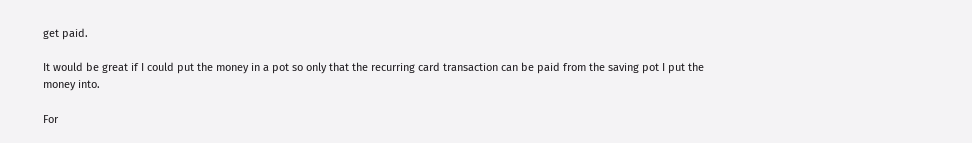get paid.

It would be great if I could put the money in a pot so only that the recurring card transaction can be paid from the saving pot I put the money into.

For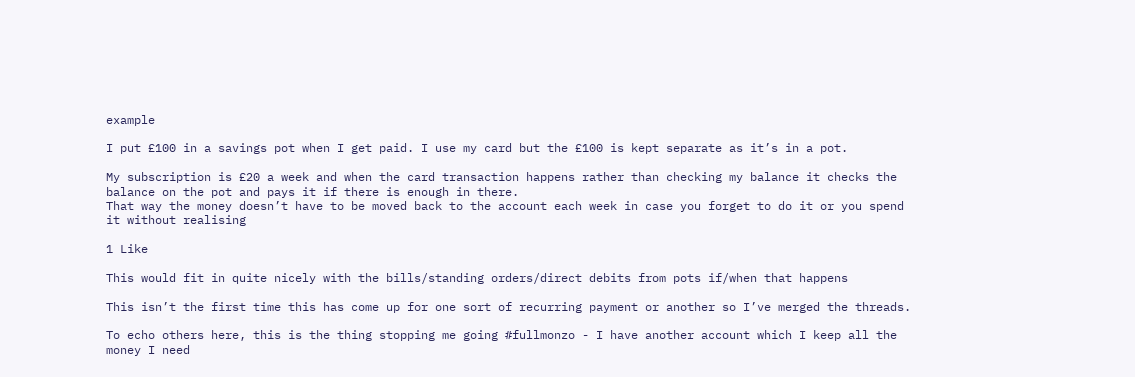example

I put £100 in a savings pot when I get paid. I use my card but the £100 is kept separate as it’s in a pot.

My subscription is £20 a week and when the card transaction happens rather than checking my balance it checks the balance on the pot and pays it if there is enough in there.
That way the money doesn’t have to be moved back to the account each week in case you forget to do it or you spend it without realising

1 Like

This would fit in quite nicely with the bills/standing orders/direct debits from pots if/when that happens

This isn’t the first time this has come up for one sort of recurring payment or another so I’ve merged the threads.

To echo others here, this is the thing stopping me going #fullmonzo - I have another account which I keep all the money I need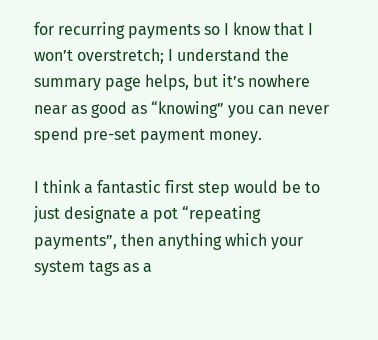for recurring payments so I know that I won’t overstretch; I understand the summary page helps, but it’s nowhere near as good as “knowing” you can never spend pre-set payment money.

I think a fantastic first step would be to just designate a pot “repeating payments”, then anything which your system tags as a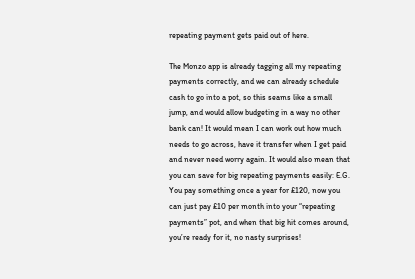repeating payment gets paid out of here.

The Monzo app is already tagging all my repeating payments correctly, and we can already schedule cash to go into a pot, so this seams like a small jump, and would allow budgeting in a way no other bank can! It would mean I can work out how much needs to go across, have it transfer when I get paid and never need worry again. It would also mean that you can save for big repeating payments easily: E.G. You pay something once a year for £120, now you can just pay £10 per month into your “repeating payments” pot, and when that big hit comes around, you’re ready for it, no nasty surprises!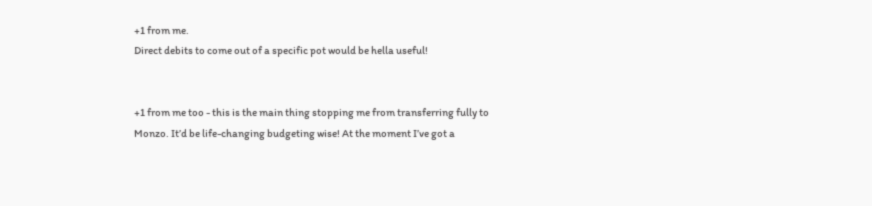+1 from me.
Direct debits to come out of a specific pot would be hella useful!


+1 from me too - this is the main thing stopping me from transferring fully to Monzo. It’d be life-changing budgeting wise! At the moment I’ve got a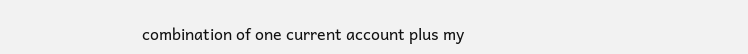combination of one current account plus my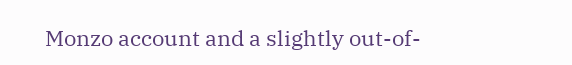Monzo account and a slightly out-of-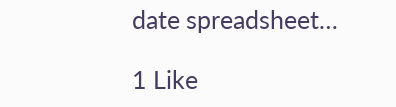date spreadsheet…

1 Like